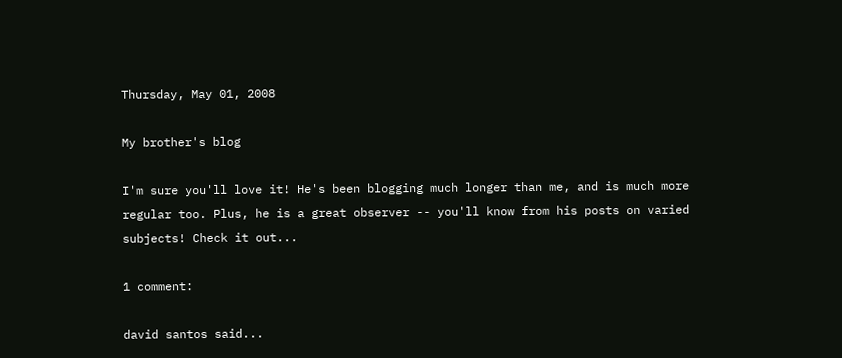Thursday, May 01, 2008

My brother's blog

I'm sure you'll love it! He's been blogging much longer than me, and is much more regular too. Plus, he is a great observer -- you'll know from his posts on varied subjects! Check it out...

1 comment:

david santos said...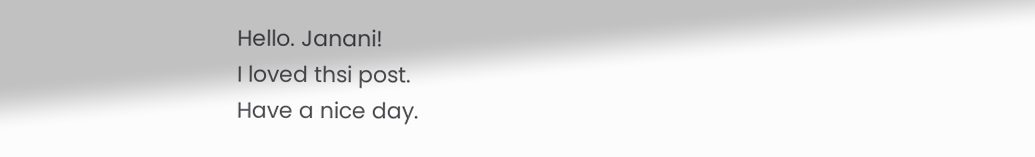Hello. Janani!
I loved thsi post.
Have a nice day.